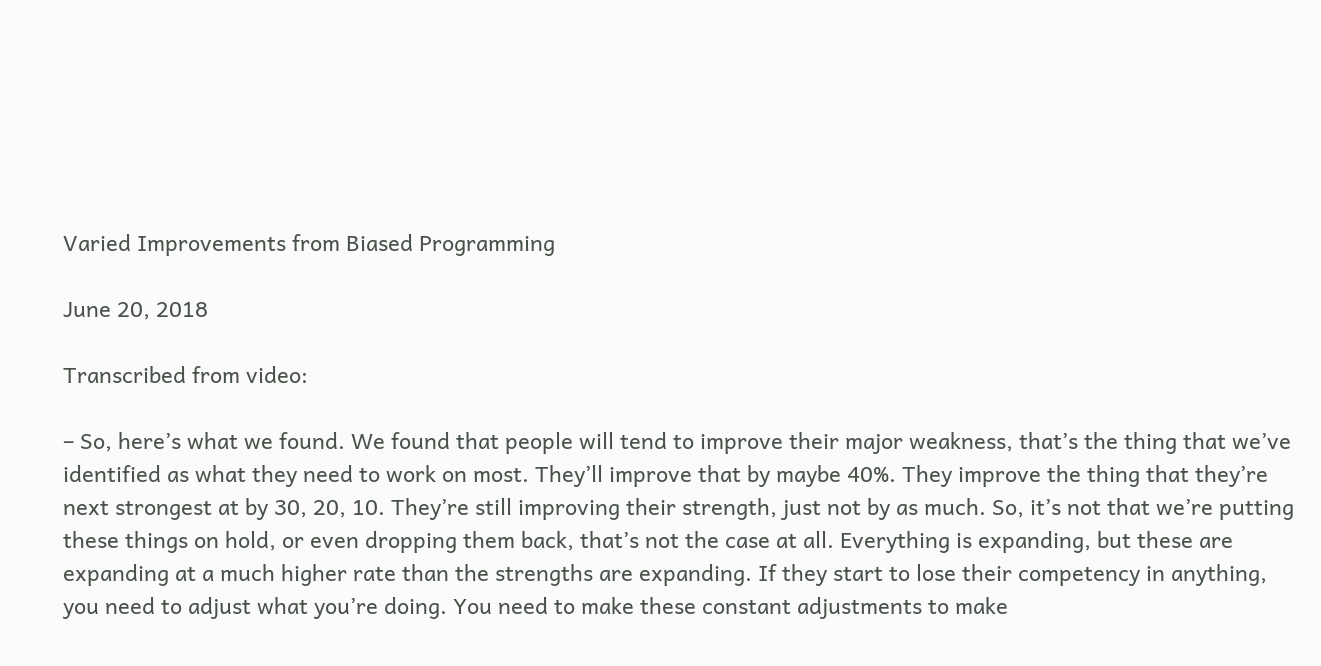Varied Improvements from Biased Programming

June 20, 2018

Transcribed from video:

– So, here’s what we found. We found that people will tend to improve their major weakness, that’s the thing that we’ve identified as what they need to work on most. They’ll improve that by maybe 40%. They improve the thing that they’re next strongest at by 30, 20, 10. They’re still improving their strength, just not by as much. So, it’s not that we’re putting these things on hold, or even dropping them back, that’s not the case at all. Everything is expanding, but these are expanding at a much higher rate than the strengths are expanding. If they start to lose their competency in anything, you need to adjust what you’re doing. You need to make these constant adjustments to make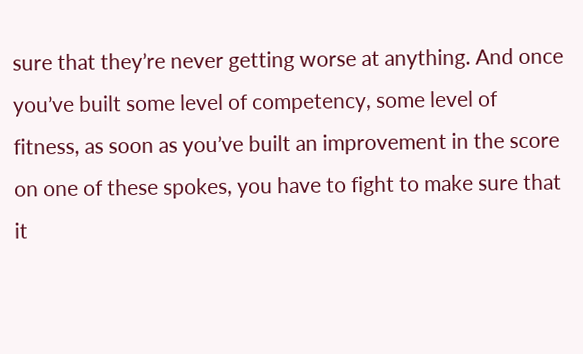sure that they’re never getting worse at anything. And once you’ve built some level of competency, some level of fitness, as soon as you’ve built an improvement in the score on one of these spokes, you have to fight to make sure that it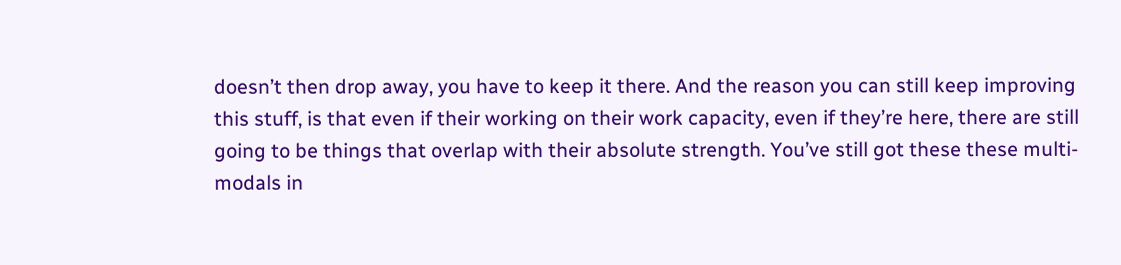doesn’t then drop away, you have to keep it there. And the reason you can still keep improving this stuff, is that even if their working on their work capacity, even if they’re here, there are still going to be things that overlap with their absolute strength. You’ve still got these these multi-modals in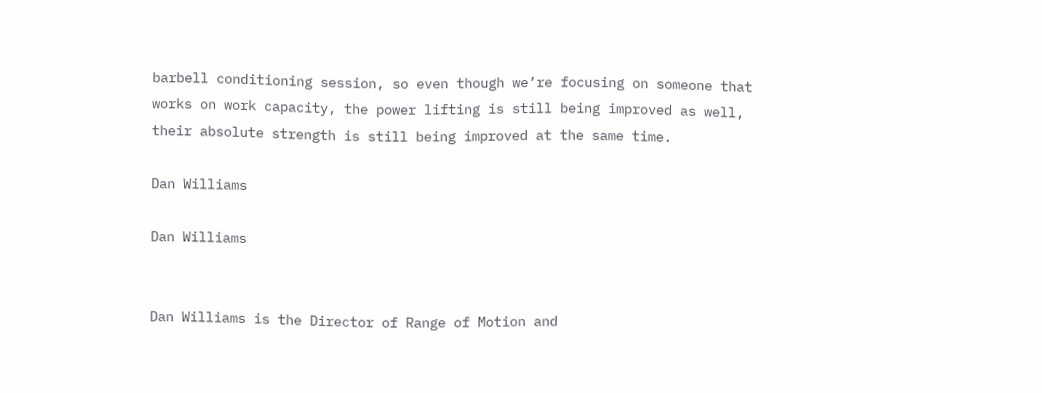barbell conditioning session, so even though we’re focusing on someone that works on work capacity, the power lifting is still being improved as well, their absolute strength is still being improved at the same time.

Dan Williams

Dan Williams


Dan Williams is the Director of Range of Motion and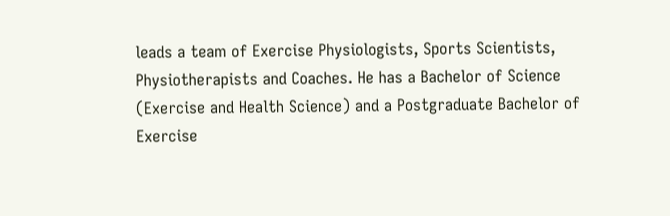leads a team of Exercise Physiologists, Sports Scientists, Physiotherapists and Coaches. He has a Bachelor of Science (Exercise and Health Science) and a Postgraduate Bachelor of Exercise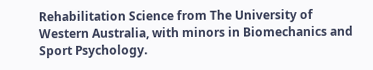Rehabilitation Science from The University of Western Australia, with minors in Biomechanics and Sport Psychology.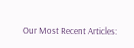Our Most Recent Articles: